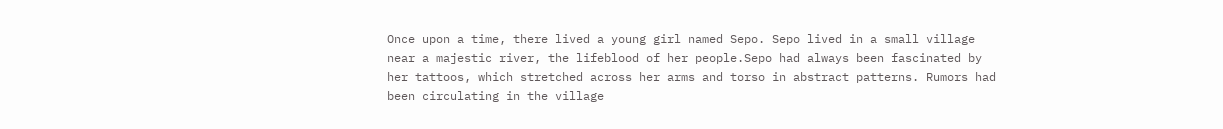Once upon a time, there lived a young girl named Sepo. Sepo lived in a small village near a majestic river, the lifeblood of her people.Sepo had always been fascinated by her tattoos, which stretched across her arms and torso in abstract patterns. Rumors had been circulating in the village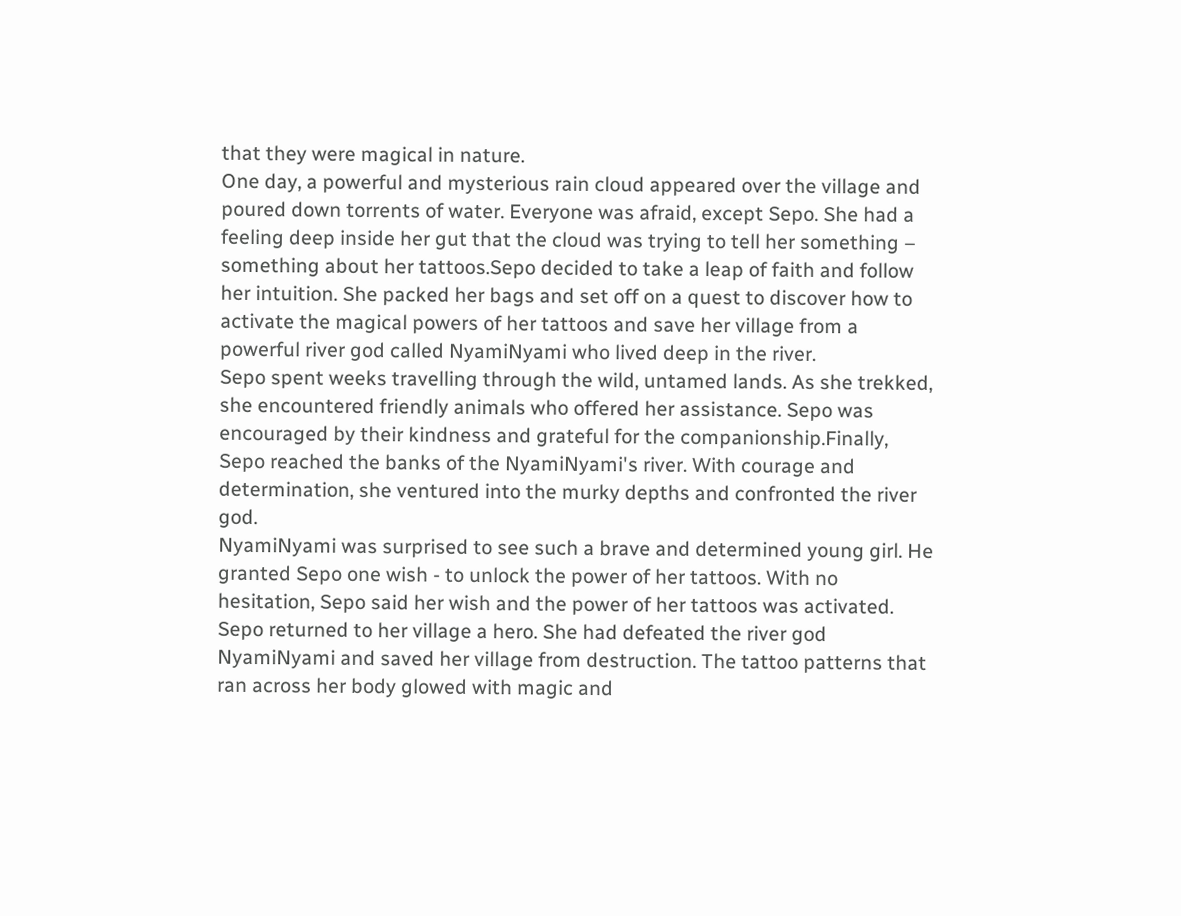that they were magical in nature.
One day, a powerful and mysterious rain cloud appeared over the village and poured down torrents of water. Everyone was afraid, except Sepo. She had a feeling deep inside her gut that the cloud was trying to tell her something – something about her tattoos.Sepo decided to take a leap of faith and follow her intuition. She packed her bags and set off on a quest to discover how to activate the magical powers of her tattoos and save her village from a powerful river god called NyamiNyami who lived deep in the river.
Sepo spent weeks travelling through the wild, untamed lands. As she trekked, she encountered friendly animals who offered her assistance. Sepo was encouraged by their kindness and grateful for the companionship.Finally, Sepo reached the banks of the NyamiNyami's river. With courage and determination, she ventured into the murky depths and confronted the river god.
NyamiNyami was surprised to see such a brave and determined young girl. He granted Sepo one wish - to unlock the power of her tattoos. With no hesitation, Sepo said her wish and the power of her tattoos was activated.
Sepo returned to her village a hero. She had defeated the river god NyamiNyami and saved her village from destruction. The tattoo patterns that ran across her body glowed with magic and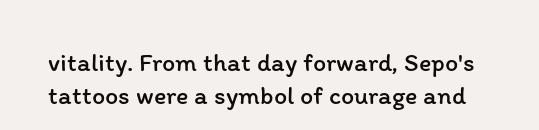vitality. From that day forward, Sepo's tattoos were a symbol of courage and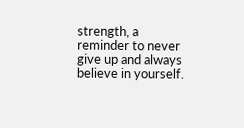strength, a reminder to never give up and always believe in yourself.